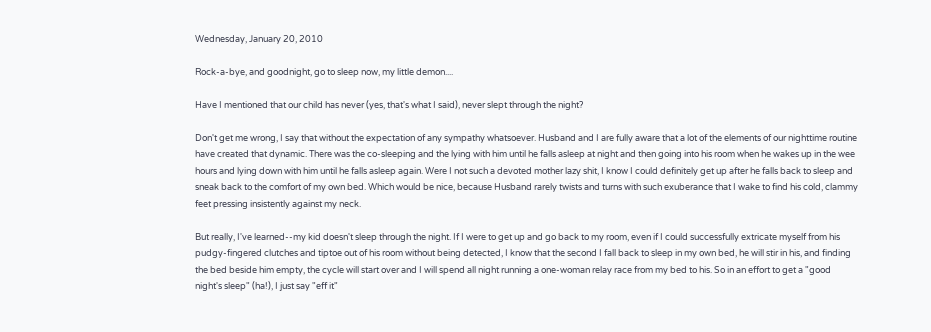Wednesday, January 20, 2010

Rock-a-bye, and goodnight, go to sleep now, my little demon....

Have I mentioned that our child has never (yes, that's what I said), never slept through the night?

Don't get me wrong, I say that without the expectation of any sympathy whatsoever. Husband and I are fully aware that a lot of the elements of our nighttime routine have created that dynamic. There was the co-sleeping and the lying with him until he falls asleep at night and then going into his room when he wakes up in the wee hours and lying down with him until he falls asleep again. Were I not such a devoted mother lazy shit, I know I could definitely get up after he falls back to sleep and sneak back to the comfort of my own bed. Which would be nice, because Husband rarely twists and turns with such exuberance that I wake to find his cold, clammy feet pressing insistently against my neck.

But really, I've learned--my kid doesn't sleep through the night. If I were to get up and go back to my room, even if I could successfully extricate myself from his pudgy-fingered clutches and tiptoe out of his room without being detected, I know that the second I fall back to sleep in my own bed, he will stir in his, and finding the bed beside him empty, the cycle will start over and I will spend all night running a one-woman relay race from my bed to his. So in an effort to get a "good night's sleep" (ha!), I just say "eff it"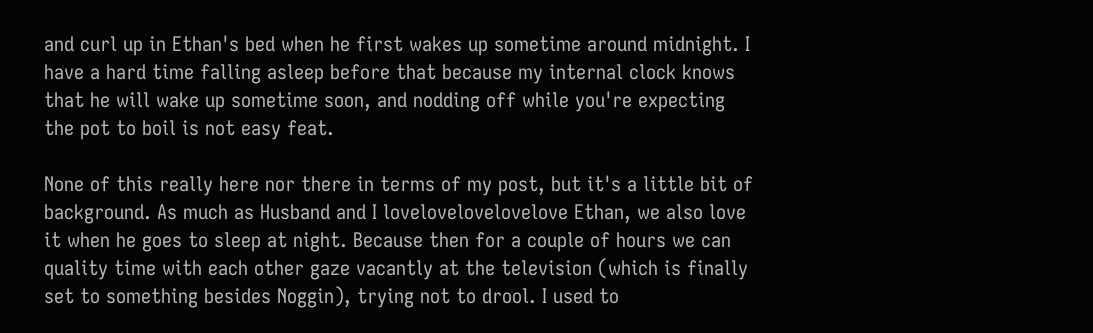and curl up in Ethan's bed when he first wakes up sometime around midnight. I have a hard time falling asleep before that because my internal clock knows that he will wake up sometime soon, and nodding off while you're expecting the pot to boil is not easy feat.

None of this really here nor there in terms of my post, but it's a little bit of background. As much as Husband and I lovelovelovelovelove Ethan, we also love it when he goes to sleep at night. Because then for a couple of hours we can quality time with each other gaze vacantly at the television (which is finally set to something besides Noggin), trying not to drool. I used to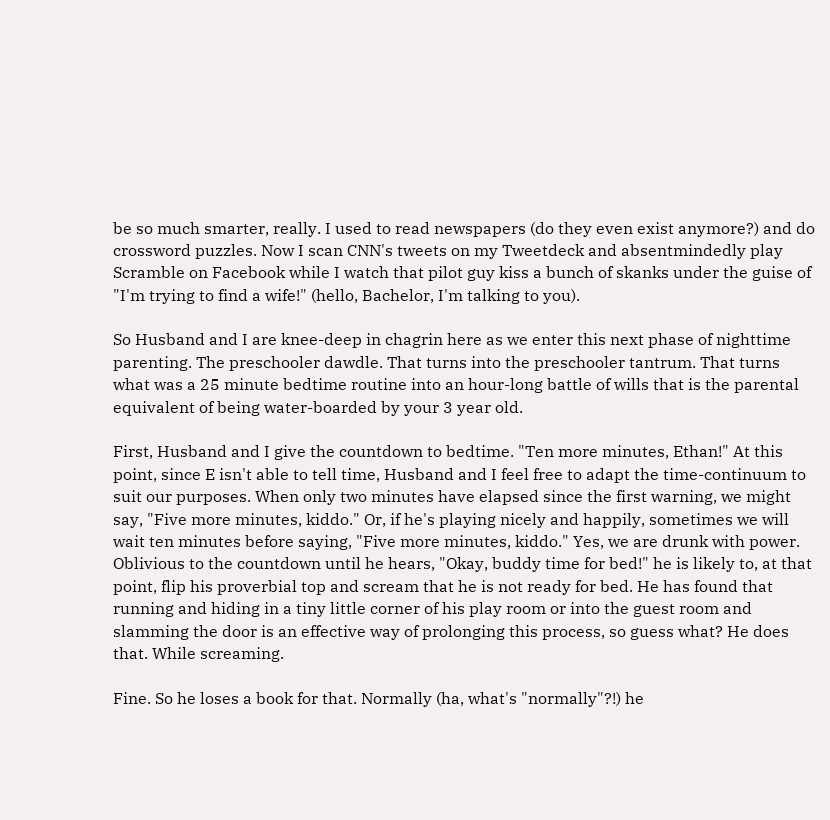be so much smarter, really. I used to read newspapers (do they even exist anymore?) and do crossword puzzles. Now I scan CNN's tweets on my Tweetdeck and absentmindedly play Scramble on Facebook while I watch that pilot guy kiss a bunch of skanks under the guise of "I'm trying to find a wife!" (hello, Bachelor, I'm talking to you).

So Husband and I are knee-deep in chagrin here as we enter this next phase of nighttime parenting. The preschooler dawdle. That turns into the preschooler tantrum. That turns what was a 25 minute bedtime routine into an hour-long battle of wills that is the parental equivalent of being water-boarded by your 3 year old.

First, Husband and I give the countdown to bedtime. "Ten more minutes, Ethan!" At this point, since E isn't able to tell time, Husband and I feel free to adapt the time-continuum to suit our purposes. When only two minutes have elapsed since the first warning, we might say, "Five more minutes, kiddo." Or, if he's playing nicely and happily, sometimes we will wait ten minutes before saying, "Five more minutes, kiddo." Yes, we are drunk with power. Oblivious to the countdown until he hears, "Okay, buddy time for bed!" he is likely to, at that point, flip his proverbial top and scream that he is not ready for bed. He has found that running and hiding in a tiny little corner of his play room or into the guest room and slamming the door is an effective way of prolonging this process, so guess what? He does that. While screaming.

Fine. So he loses a book for that. Normally (ha, what's "normally"?!) he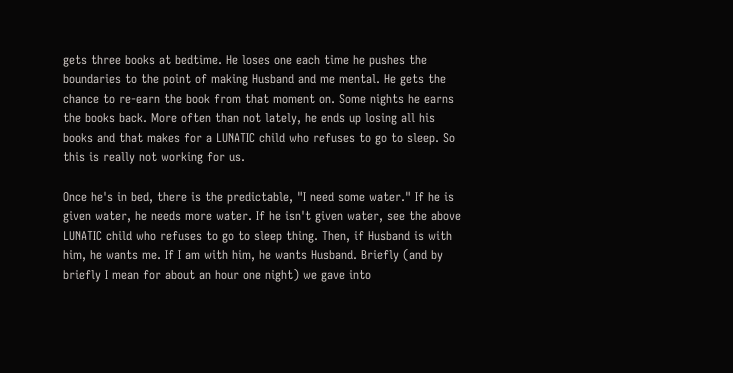gets three books at bedtime. He loses one each time he pushes the boundaries to the point of making Husband and me mental. He gets the chance to re-earn the book from that moment on. Some nights he earns the books back. More often than not lately, he ends up losing all his books and that makes for a LUNATIC child who refuses to go to sleep. So this is really not working for us.

Once he's in bed, there is the predictable, "I need some water." If he is given water, he needs more water. If he isn't given water, see the above LUNATIC child who refuses to go to sleep thing. Then, if Husband is with him, he wants me. If I am with him, he wants Husband. Briefly (and by briefly I mean for about an hour one night) we gave into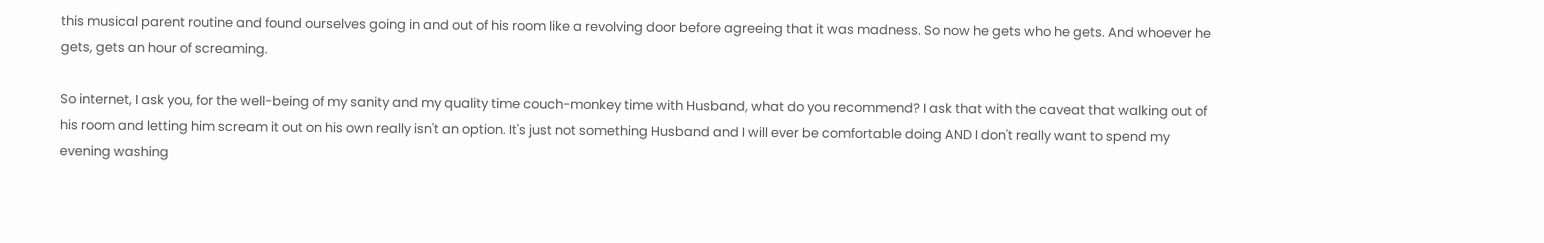this musical parent routine and found ourselves going in and out of his room like a revolving door before agreeing that it was madness. So now he gets who he gets. And whoever he gets, gets an hour of screaming.

So internet, I ask you, for the well-being of my sanity and my quality time couch-monkey time with Husband, what do you recommend? I ask that with the caveat that walking out of his room and letting him scream it out on his own really isn't an option. It's just not something Husband and I will ever be comfortable doing AND I don't really want to spend my evening washing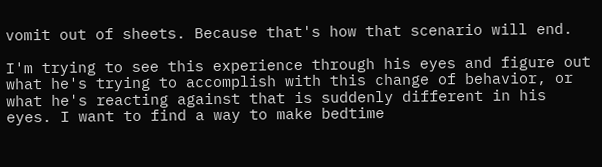vomit out of sheets. Because that's how that scenario will end.

I'm trying to see this experience through his eyes and figure out what he's trying to accomplish with this change of behavior, or what he's reacting against that is suddenly different in his eyes. I want to find a way to make bedtime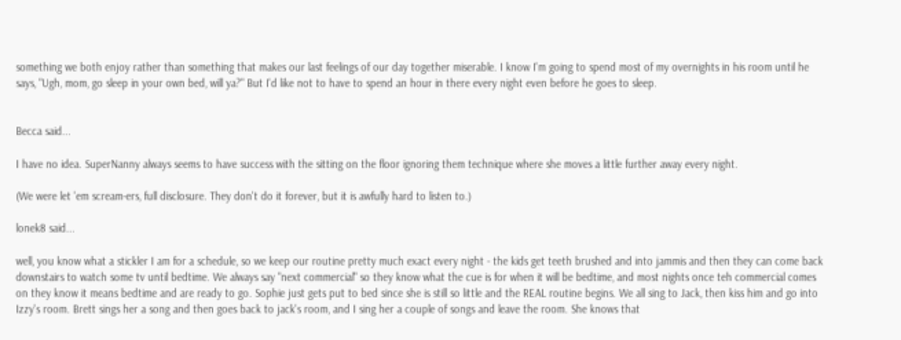something we both enjoy rather than something that makes our last feelings of our day together miserable. I know I'm going to spend most of my overnights in his room until he says, "Ugh, mom, go sleep in your own bed, will ya?" But I'd like not to have to spend an hour in there every night even before he goes to sleep.


Becca said...

I have no idea. SuperNanny always seems to have success with the sitting on the floor ignoring them technique where she moves a little further away every night.

(We were let 'em scream-ers, full disclosure. They don't do it forever, but it is awfully hard to listen to.)

lonek8 said...

well, you know what a stickler I am for a schedule, so we keep our routine pretty much exact every night - the kids get teeth brushed and into jammis and then they can come back downstairs to watch some tv until bedtime. We always say "next commercial" so they know what the cue is for when it will be bedtime, and most nights once teh commercial comes on they know it means bedtime and are ready to go. Sophie just gets put to bed since she is still so little and the REAL routine begins. We all sing to Jack, then kiss him and go into Izzy's room. Brett sings her a song and then goes back to jack's room, and I sing her a couple of songs and leave the room. She knows that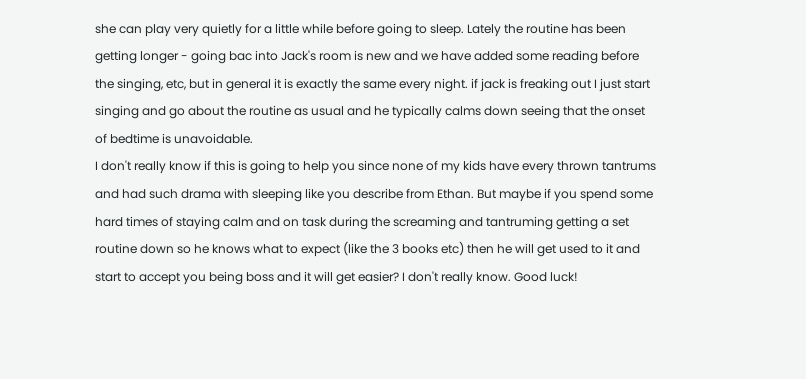she can play very quietly for a little while before going to sleep. Lately the routine has been getting longer - going bac into Jack's room is new and we have added some reading before the singing, etc, but in general it is exactly the same every night. if jack is freaking out I just start singing and go about the routine as usual and he typically calms down seeing that the onset of bedtime is unavoidable.
I don't really know if this is going to help you since none of my kids have every thrown tantrums and had such drama with sleeping like you describe from Ethan. But maybe if you spend some hard times of staying calm and on task during the screaming and tantruming getting a set routine down so he knows what to expect (like the 3 books etc) then he will get used to it and start to accept you being boss and it will get easier? I don't really know. Good luck!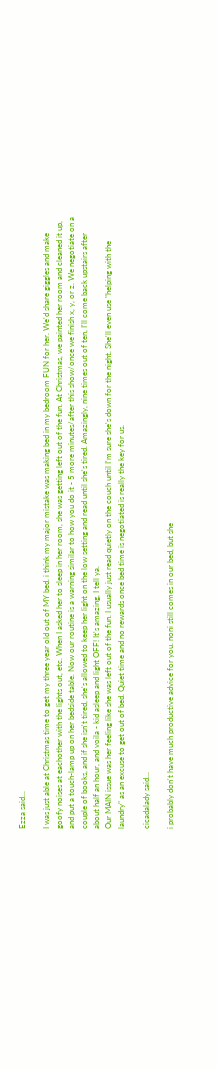Ezza said...

I was just able at Christmas time to get my three year old out of MY bed. i think my major mistake was making bed in my bedroom FUN for her. We'd share giggles and make goofy noises at eachother with the lights out, etc. When I asked her to sleep in her room, she was getting left out of the fun. At Christmas, we painted her room and cleaned it up, and put a touch-lamp up on her bedside table. Now our routine is a warning similar to how you do it - 5 more minutes/after this show/once we finish x, y, or z. We negotiate on a couple of books, and if she isn't tired, she's allowed to keep her light on the low setting and read until she's tired. Amazingly, nine times out of ten, I'll come back upstairs after about half an hour, and voila - kid asleep and light OFF! It's amazing, I tell ya.
Our MAIN issue was her feeling like she was left out of the fun. I usually just read quietly on the couch until I'm sure she's down for the night. She'll even use "helping with the laundry" as an excuse to get out of bed. Quiet time and no rewards once bed time is negotiated is really the key for us.

cicadalady said...

i probably don't have much productive advice for you. noni still comes in our bed, but she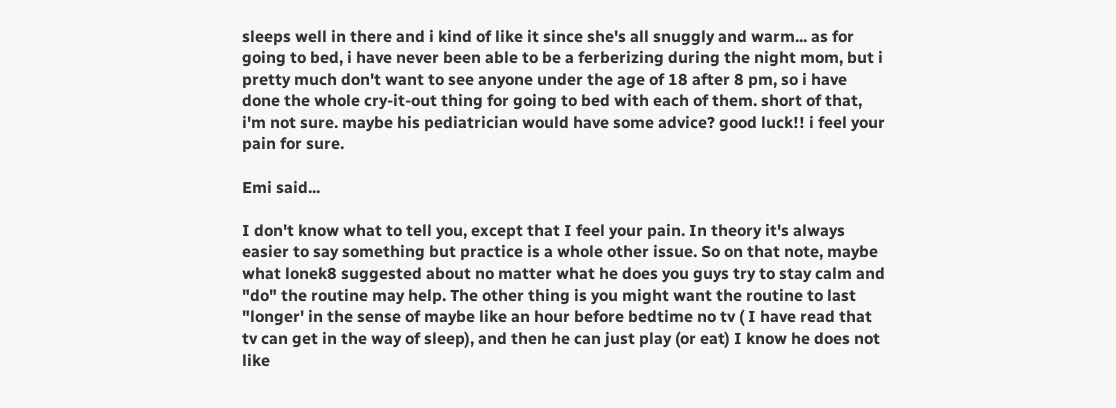sleeps well in there and i kind of like it since she's all snuggly and warm... as for going to bed, i have never been able to be a ferberizing during the night mom, but i pretty much don't want to see anyone under the age of 18 after 8 pm, so i have done the whole cry-it-out thing for going to bed with each of them. short of that, i'm not sure. maybe his pediatrician would have some advice? good luck!! i feel your pain for sure.

Emi said...

I don't know what to tell you, except that I feel your pain. In theory it's always easier to say something but practice is a whole other issue. So on that note, maybe what lonek8 suggested about no matter what he does you guys try to stay calm and "do" the routine may help. The other thing is you might want the routine to last "longer' in the sense of maybe like an hour before bedtime no tv ( I have read that tv can get in the way of sleep), and then he can just play (or eat) I know he does not like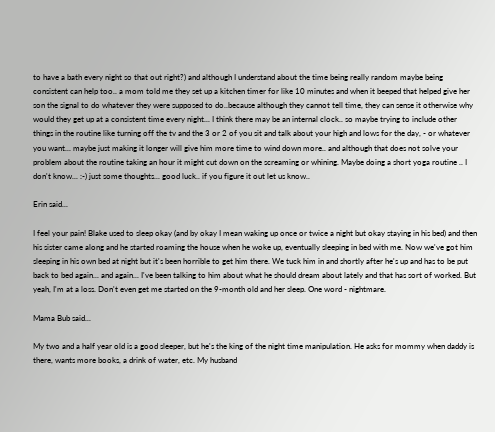to have a bath every night so that out right?) and although I understand about the time being really random maybe being consistent can help too.. a mom told me they set up a kitchen timer for like 10 minutes and when it beeped that helped give her son the signal to do whatever they were supposed to do..because although they cannot tell time, they can sense it otherwise why would they get up at a consistent time every night... I think there may be an internal clock.. so maybe trying to include other things in the routine like turning off the tv and the 3 or 2 of you sit and talk about your high and lows for the day, - or whatever you want... maybe just making it longer will give him more time to wind down more.. and although that does not solve your problem about the routine taking an hour it might cut down on the screaming or whining. Maybe doing a short yoga routine .. I don't know... :-) just some thoughts... good luck.. if you figure it out let us know..

Erin said...

I feel your pain! Blake used to sleep okay (and by okay I mean waking up once or twice a night but okay staying in his bed) and then his sister came along and he started roaming the house when he woke up, eventually sleeping in bed with me. Now we've got him sleeping in his own bed at night but it's been horrible to get him there. We tuck him in and shortly after he's up and has to be put back to bed again... and again... I've been talking to him about what he should dream about lately and that has sort of worked. But yeah, I'm at a loss. Don't even get me started on the 9-month old and her sleep. One word - nightmare.

Mama Bub said...

My two and a half year old is a good sleeper, but he's the king of the night time manipulation. He asks for mommy when daddy is there, wants more books, a drink of water, etc. My husband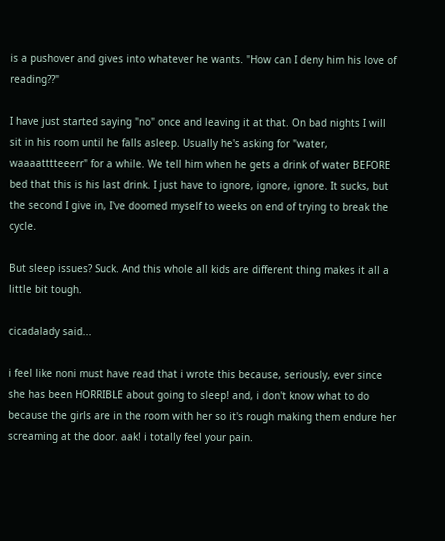is a pushover and gives into whatever he wants. "How can I deny him his love of reading??"

I have just started saying "no" once and leaving it at that. On bad nights I will sit in his room until he falls asleep. Usually he's asking for "water, waaaatttteeerr" for a while. We tell him when he gets a drink of water BEFORE bed that this is his last drink. I just have to ignore, ignore, ignore. It sucks, but the second I give in, I've doomed myself to weeks on end of trying to break the cycle.

But sleep issues? Suck. And this whole all kids are different thing makes it all a little bit tough.

cicadalady said...

i feel like noni must have read that i wrote this because, seriously, ever since she has been HORRIBLE about going to sleep! and, i don't know what to do because the girls are in the room with her so it's rough making them endure her screaming at the door. aak! i totally feel your pain.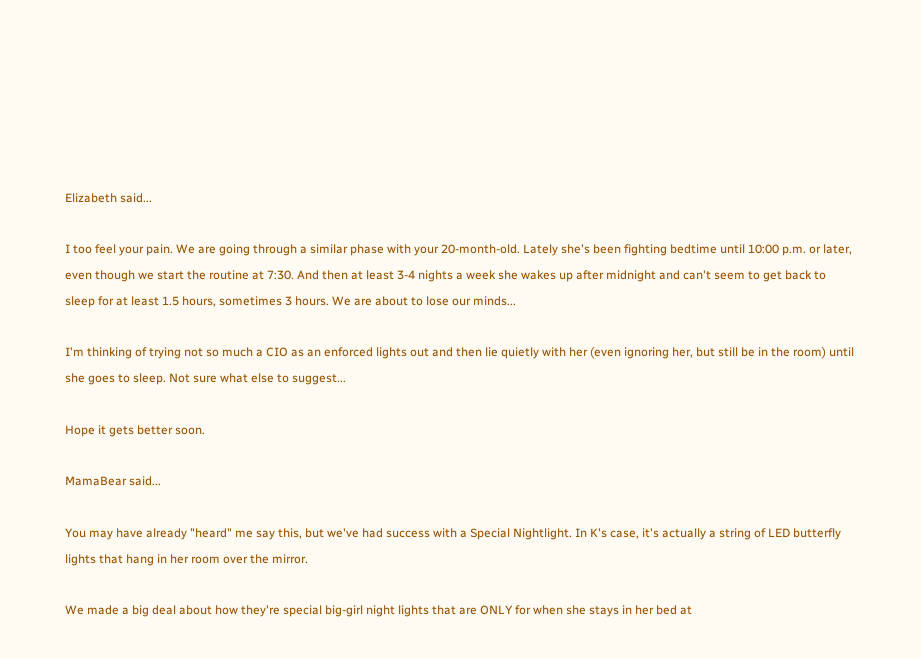Elizabeth said...

I too feel your pain. We are going through a similar phase with your 20-month-old. Lately she's been fighting bedtime until 10:00 p.m. or later, even though we start the routine at 7:30. And then at least 3-4 nights a week she wakes up after midnight and can't seem to get back to sleep for at least 1.5 hours, sometimes 3 hours. We are about to lose our minds...

I'm thinking of trying not so much a CIO as an enforced lights out and then lie quietly with her (even ignoring her, but still be in the room) until she goes to sleep. Not sure what else to suggest...

Hope it gets better soon.

MamaBear said...

You may have already "heard" me say this, but we've had success with a Special Nightlight. In K's case, it's actually a string of LED butterfly lights that hang in her room over the mirror.

We made a big deal about how they're special big-girl night lights that are ONLY for when she stays in her bed at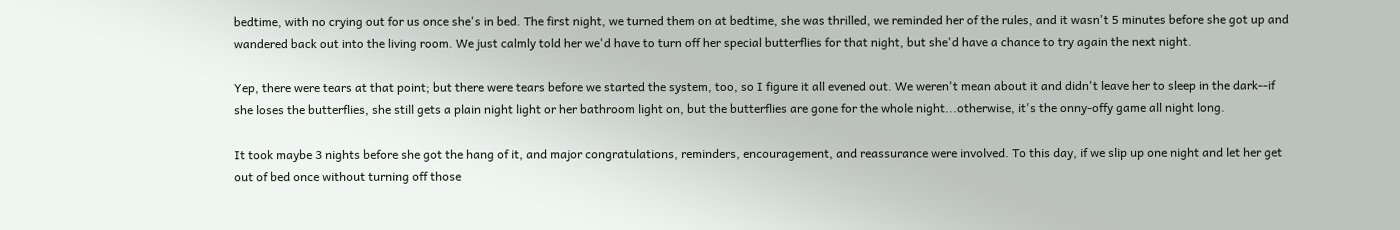bedtime, with no crying out for us once she's in bed. The first night, we turned them on at bedtime, she was thrilled, we reminded her of the rules, and it wasn't 5 minutes before she got up and wandered back out into the living room. We just calmly told her we'd have to turn off her special butterflies for that night, but she'd have a chance to try again the next night.

Yep, there were tears at that point; but there were tears before we started the system, too, so I figure it all evened out. We weren't mean about it and didn't leave her to sleep in the dark--if she loses the butterflies, she still gets a plain night light or her bathroom light on, but the butterflies are gone for the whole night...otherwise, it's the onny-offy game all night long.

It took maybe 3 nights before she got the hang of it, and major congratulations, reminders, encouragement, and reassurance were involved. To this day, if we slip up one night and let her get out of bed once without turning off those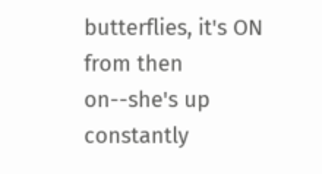butterflies, it's ON from then on--she's up constantly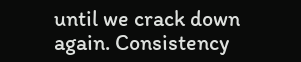until we crack down again. Consistency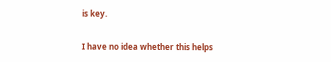is key.

I have no idea whether this helps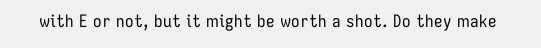with E or not, but it might be worth a shot. Do they make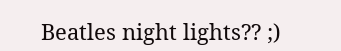Beatles night lights?? ;)